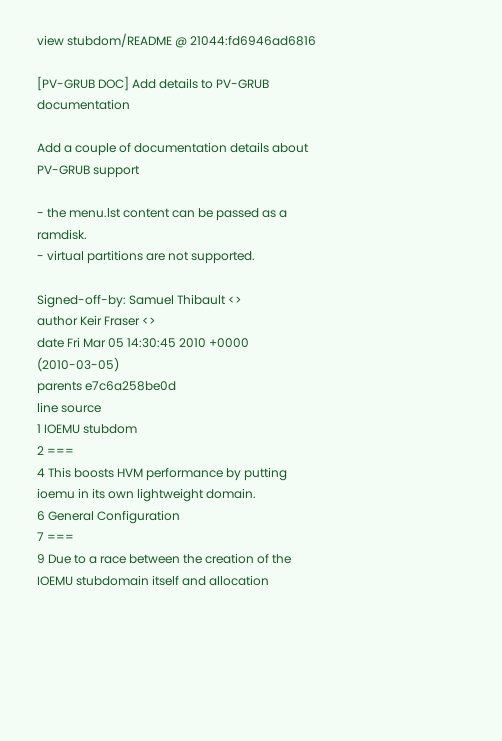view stubdom/README @ 21044:fd6946ad6816

[PV-GRUB DOC] Add details to PV-GRUB documentation

Add a couple of documentation details about PV-GRUB support

- the menu.lst content can be passed as a ramdisk.
- virtual partitions are not supported.

Signed-off-by: Samuel Thibault <>
author Keir Fraser <>
date Fri Mar 05 14:30:45 2010 +0000 (2010-03-05)
parents e7c6a258be0d
line source
1 IOEMU stubdom
2 ===
4 This boosts HVM performance by putting ioemu in its own lightweight domain.
6 General Configuration
7 ===
9 Due to a race between the creation of the IOEMU stubdomain itself and allocation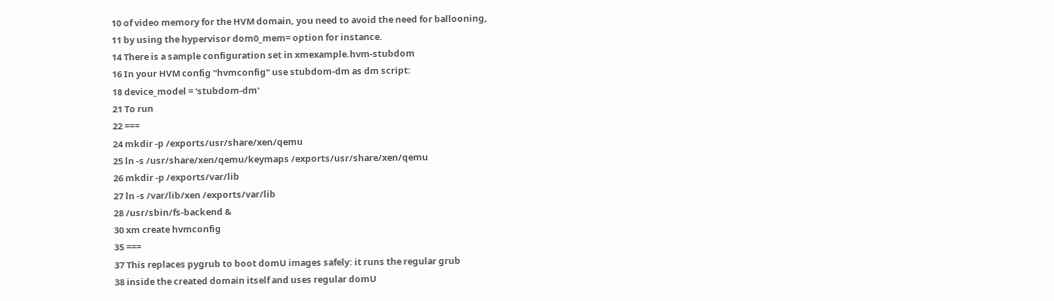10 of video memory for the HVM domain, you need to avoid the need for ballooning,
11 by using the hypervisor dom0_mem= option for instance.
14 There is a sample configuration set in xmexample.hvm-stubdom
16 In your HVM config "hvmconfig" use stubdom-dm as dm script:
18 device_model = 'stubdom-dm'
21 To run
22 ===
24 mkdir -p /exports/usr/share/xen/qemu
25 ln -s /usr/share/xen/qemu/keymaps /exports/usr/share/xen/qemu
26 mkdir -p /exports/var/lib
27 ln -s /var/lib/xen /exports/var/lib
28 /usr/sbin/fs-backend &
30 xm create hvmconfig
35 ===
37 This replaces pygrub to boot domU images safely: it runs the regular grub
38 inside the created domain itself and uses regular domU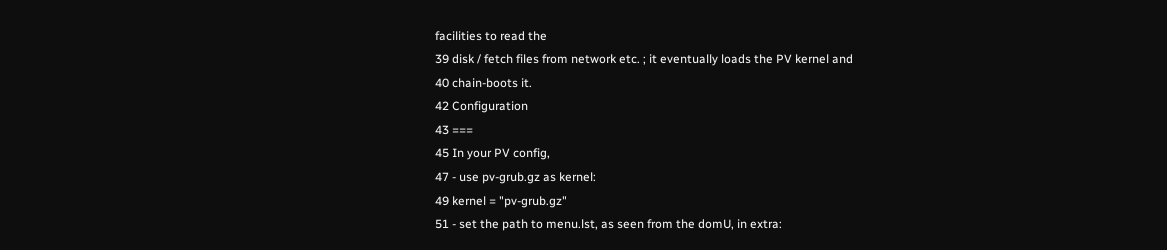facilities to read the
39 disk / fetch files from network etc. ; it eventually loads the PV kernel and
40 chain-boots it.
42 Configuration
43 ===
45 In your PV config,
47 - use pv-grub.gz as kernel:
49 kernel = "pv-grub.gz"
51 - set the path to menu.lst, as seen from the domU, in extra: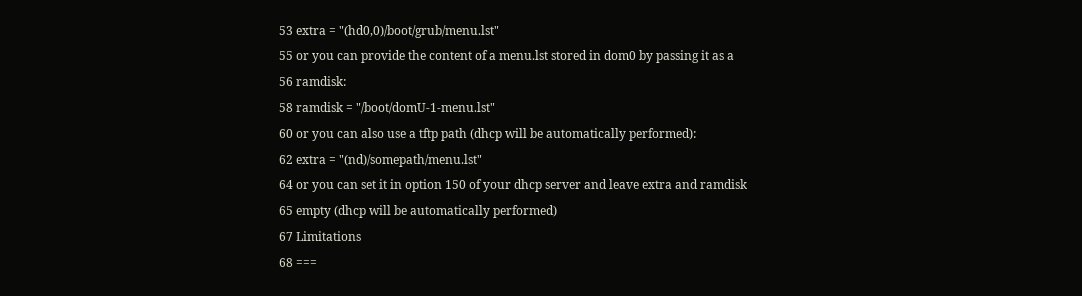53 extra = "(hd0,0)/boot/grub/menu.lst"
55 or you can provide the content of a menu.lst stored in dom0 by passing it as a
56 ramdisk:
58 ramdisk = "/boot/domU-1-menu.lst"
60 or you can also use a tftp path (dhcp will be automatically performed):
62 extra = "(nd)/somepath/menu.lst"
64 or you can set it in option 150 of your dhcp server and leave extra and ramdisk
65 empty (dhcp will be automatically performed)
67 Limitations
68 ===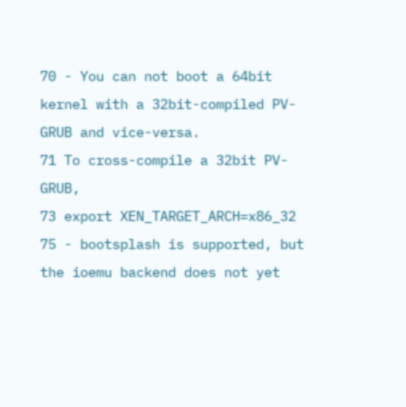70 - You can not boot a 64bit kernel with a 32bit-compiled PV-GRUB and vice-versa.
71 To cross-compile a 32bit PV-GRUB,
73 export XEN_TARGET_ARCH=x86_32
75 - bootsplash is supported, but the ioemu backend does not yet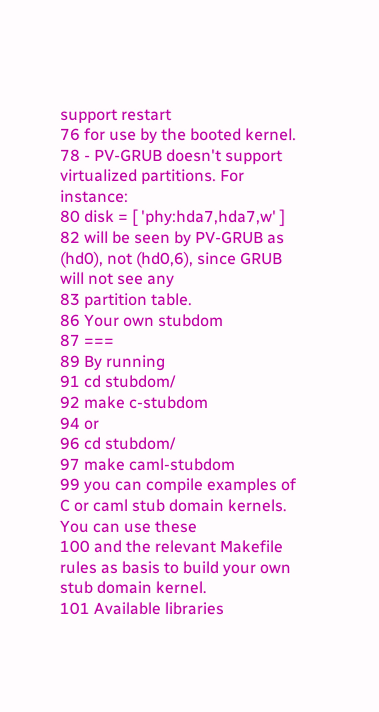support restart
76 for use by the booted kernel.
78 - PV-GRUB doesn't support virtualized partitions. For instance:
80 disk = [ 'phy:hda7,hda7,w' ]
82 will be seen by PV-GRUB as (hd0), not (hd0,6), since GRUB will not see any
83 partition table.
86 Your own stubdom
87 ===
89 By running
91 cd stubdom/
92 make c-stubdom
94 or
96 cd stubdom/
97 make caml-stubdom
99 you can compile examples of C or caml stub domain kernels. You can use these
100 and the relevant Makefile rules as basis to build your own stub domain kernel.
101 Available libraries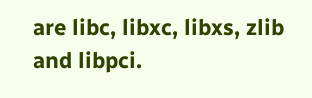are libc, libxc, libxs, zlib and libpci.